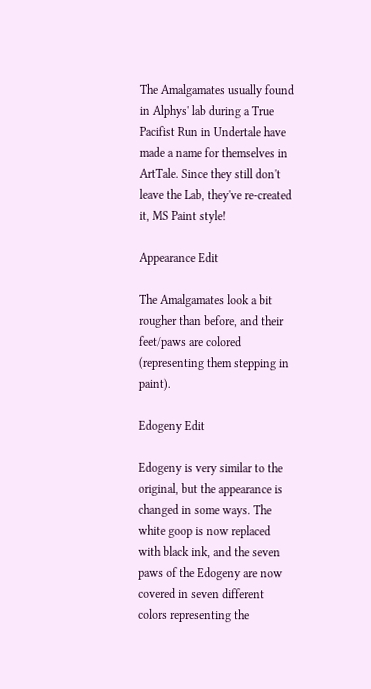The Amalgamates usually found in Alphys' lab during a True Pacifist Run in Undertale have made a name for themselves in ArtTale. Since they still don't leave the Lab, they've re-created it, MS Paint style!

Appearance Edit

The Amalgamates look a bit rougher than before, and their feet/paws are colored (representing them stepping in paint).

Edogeny Edit

Edogeny is very similar to the original, but the appearance is changed in some ways. The white goop is now replaced with black ink, and the seven paws of the Edogeny are now covered in seven different colors representing the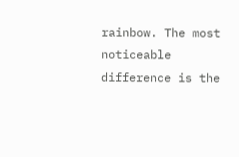rainbow. The most noticeable difference is the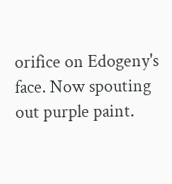orifice on Edogeny's face. Now spouting out purple paint.